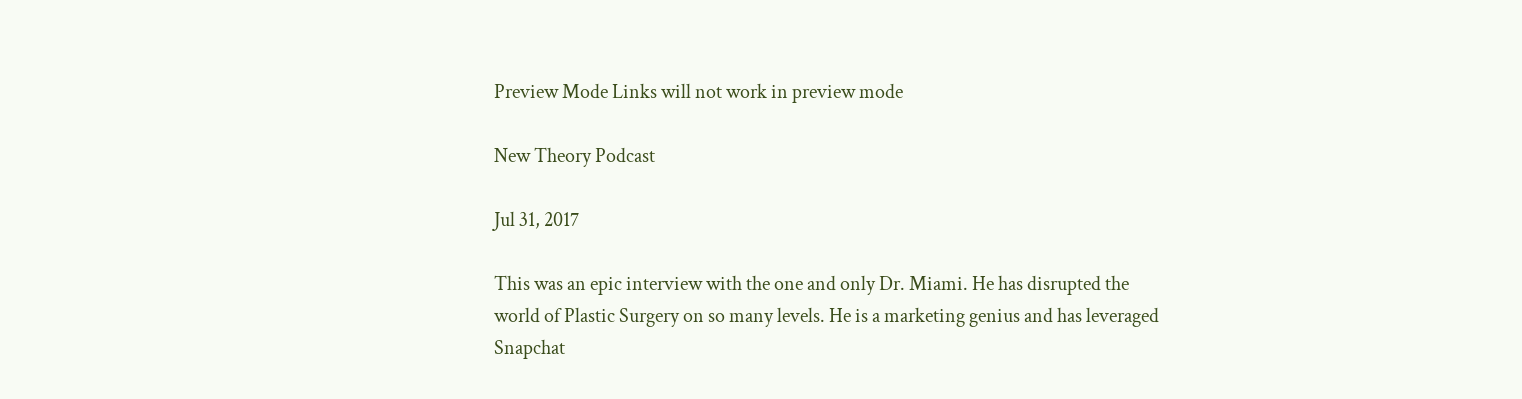Preview Mode Links will not work in preview mode

New Theory Podcast

Jul 31, 2017

This was an epic interview with the one and only Dr. Miami. He has disrupted the world of Plastic Surgery on so many levels. He is a marketing genius and has leveraged Snapchat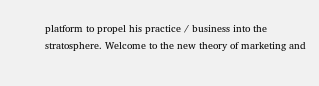platform to propel his practice / business into the stratosphere. Welcome to the new theory of marketing and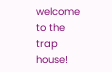welcome to the trap house!